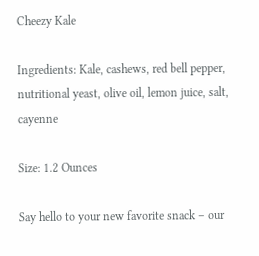Cheezy Kale

Ingredients: Kale, cashews, red bell pepper, nutritional yeast, olive oil, lemon juice, salt, cayenne

Size: 1.2 Ounces

Say hello to your new favorite snack – our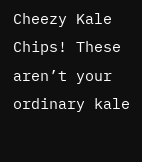Cheezy Kale Chips! These aren’t your ordinary kale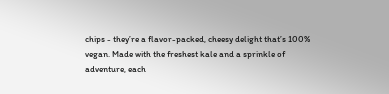chips - they’re a flavor-packed, cheesy delight that’s 100% vegan. Made with the freshest kale and a sprinkle of adventure, each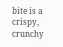bite is a crispy, crunchy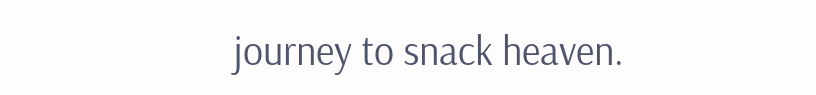journey to snack heaven.